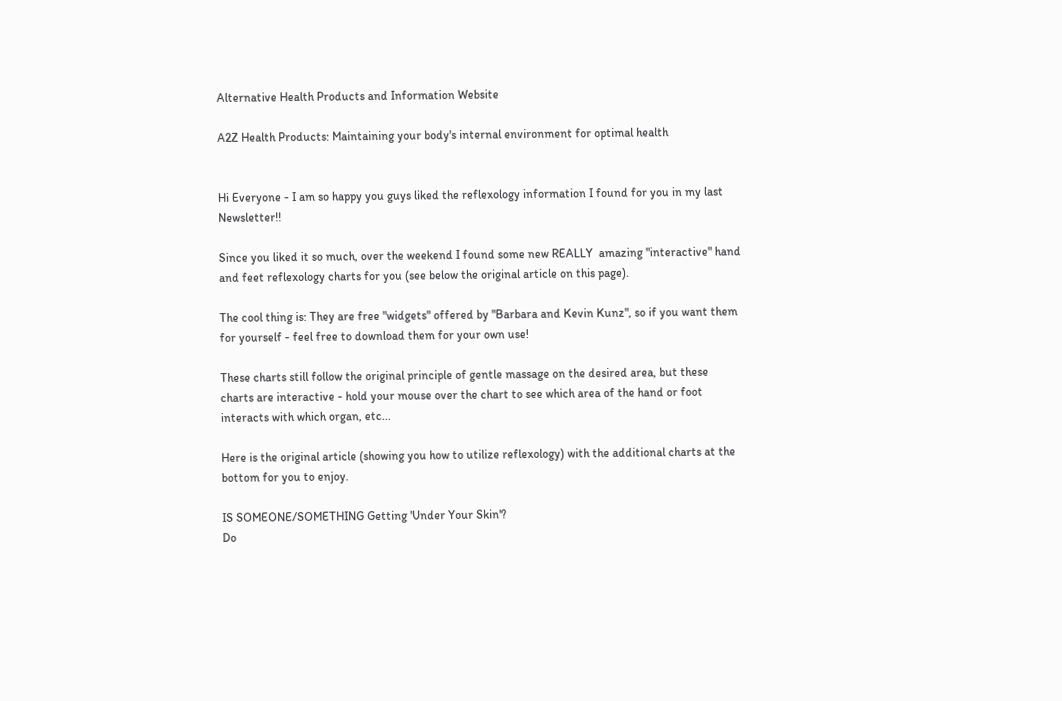Alternative Health Products and Information Website

A2Z Health Products: Maintaining your body's internal environment for optimal health


Hi Everyone - I am so happy you guys liked the reflexology information I found for you in my last Newsletter!!

Since you liked it so much, over the weekend I found some new REALLY  amazing "interactive" hand and feet reflexology charts for you (see below the original article on this page).

The cool thing is: They are free "widgets" offered by "Barbara and Kevin Kunz", so if you want them for yourself - feel free to download them for your own use!

These charts still follow the original principle of gentle massage on the desired area, but these charts are interactive - hold your mouse over the chart to see which area of the hand or foot interacts with which organ, etc...

Here is the original article (showing you how to utilize reflexology) with the additional charts at the bottom for you to enjoy.

IS SOMEONE/SOMETHING Getting 'Under Your Skin'?
Do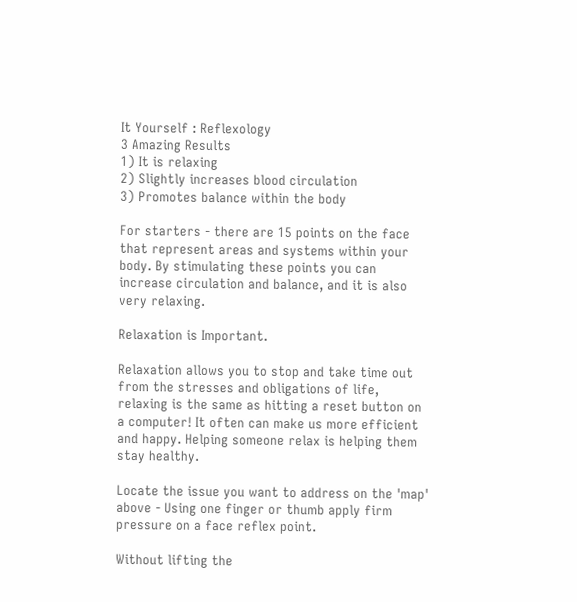It Yourself : Reflexology
3 Amazing Results
1) It is relaxing
2) Slightly increases blood circulation
3) Promotes balance within the body

For starters - there are 15 points on the face that represent areas and systems within your body. By stimulating these points you can increase circulation and balance, and it is also very relaxing.

Relaxation is Important.

Relaxation allows you to stop and take time out from the stresses and obligations of life, relaxing is the same as hitting a reset button on a computer! It often can make us more efficient and happy. Helping someone relax is helping them stay healthy.

Locate the issue you want to address on the 'map' above - Using one finger or thumb apply firm pressure on a face reflex point.

Without lifting the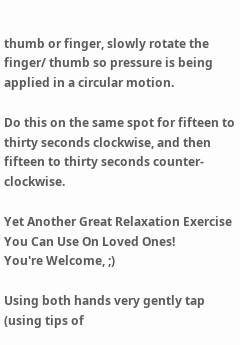thumb or finger, slowly rotate the finger/ thumb so pressure is being applied in a circular motion.

Do this on the same spot for fifteen to thirty seconds clockwise, and then fifteen to thirty seconds counter-clockwise.

Yet Another Great Relaxation Exercise
You Can Use On Loved Ones!
You're Welcome, ;)

Using both hands very gently tap (using tips of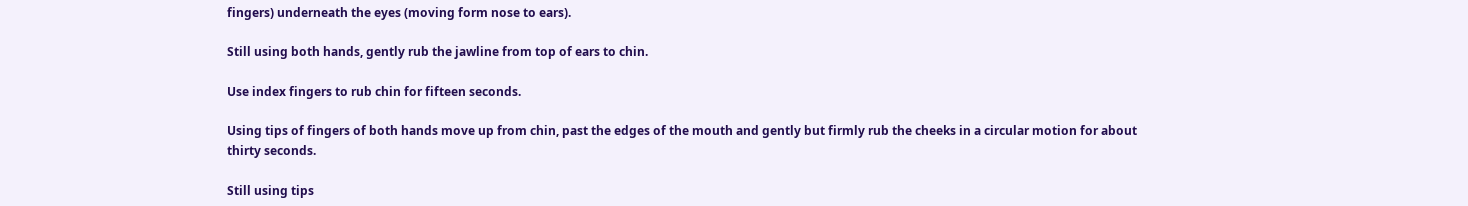fingers) underneath the eyes (moving form nose to ears).

Still using both hands, gently rub the jawline from top of ears to chin.

Use index fingers to rub chin for fifteen seconds.

Using tips of fingers of both hands move up from chin, past the edges of the mouth and gently but firmly rub the cheeks in a circular motion for about thirty seconds.

Still using tips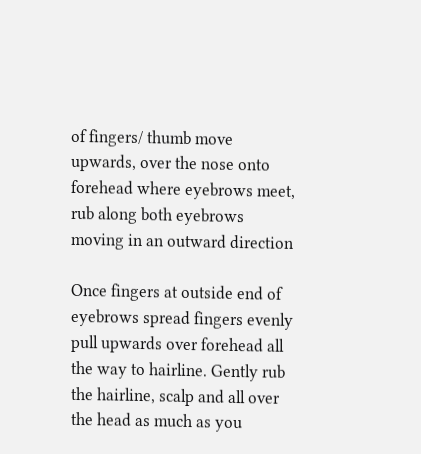of fingers/ thumb move upwards, over the nose onto forehead where eyebrows meet, rub along both eyebrows moving in an outward direction

Once fingers at outside end of eyebrows spread fingers evenly pull upwards over forehead all the way to hairline. Gently rub the hairline, scalp and all over the head as much as you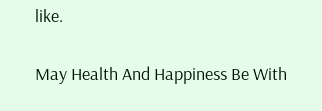like.

May Health And Happiness Be With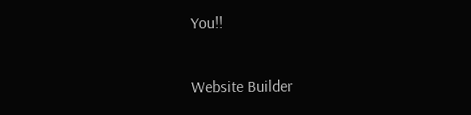You!!

Website Builder